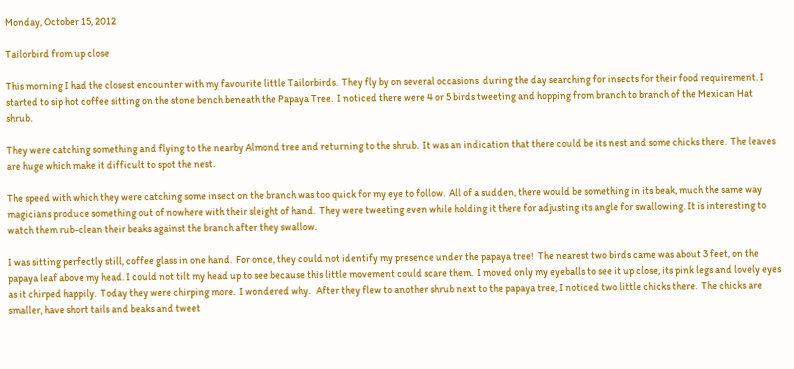Monday, October 15, 2012

Tailorbird from up close

This morning I had the closest encounter with my favourite little Tailorbirds.  They fly by on several occasions  during the day searching for insects for their food requirement. I started to sip hot coffee sitting on the stone bench beneath the Papaya Tree.  I noticed there were 4 or 5 birds tweeting and hopping from branch to branch of the Mexican Hat shrub.

They were catching something and flying to the nearby Almond tree and returning to the shrub.  It was an indication that there could be its nest and some chicks there.  The leaves are huge which make it difficult to spot the nest.

The speed with which they were catching some insect on the branch was too quick for my eye to follow.  All of a sudden, there would be something in its beak, much the same way magicians produce something out of nowhere with their sleight of hand.  They were tweeting even while holding it there for adjusting its angle for swallowing. It is interesting to watch them rub-clean their beaks against the branch after they swallow.

I was sitting perfectly still, coffee glass in one hand.  For once, they could not identify my presence under the papaya tree!  The nearest two birds came was about 3 feet, on the papaya leaf above my head. I could not tilt my head up to see because this little movement could scare them.  I moved only my eyeballs to see it up close, its pink legs and lovely eyes as it chirped happily.  Today they were chirping more.  I wondered why.   After they flew to another shrub next to the papaya tree, I noticed two little chicks there.  The chicks are smaller, have short tails and beaks and tweet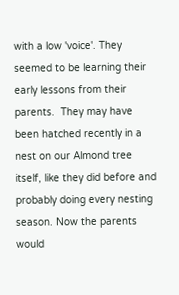with a low 'voice'. They seemed to be learning their early lessons from their parents.  They may have been hatched recently in a nest on our Almond tree itself, like they did before and probably doing every nesting season. Now the parents would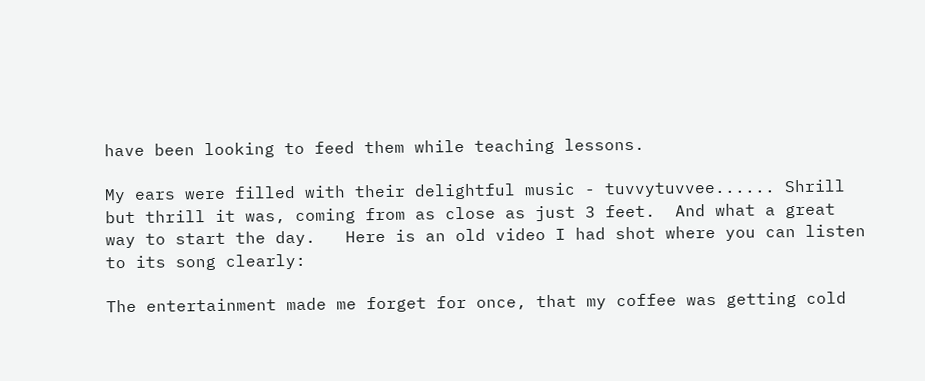have been looking to feed them while teaching lessons.

My ears were filled with their delightful music - tuvvytuvvee...... Shrill but thrill it was, coming from as close as just 3 feet.  And what a great way to start the day.   Here is an old video I had shot where you can listen to its song clearly:

The entertainment made me forget for once, that my coffee was getting cold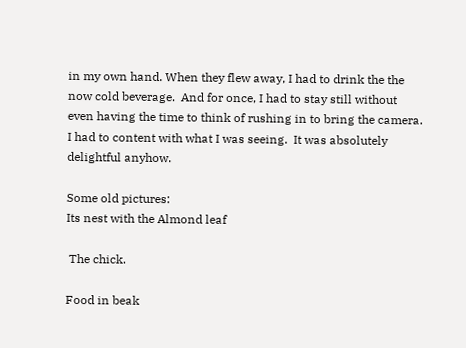in my own hand. When they flew away, I had to drink the the now cold beverage.  And for once, I had to stay still without even having the time to think of rushing in to bring the camera.  I had to content with what I was seeing.  It was absolutely delightful anyhow.

Some old pictures:
Its nest with the Almond leaf

 The chick.

Food in beak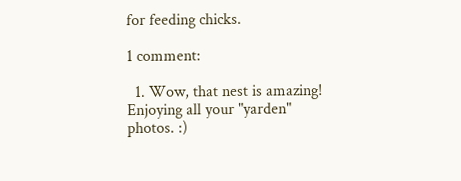for feeding chicks.

1 comment:

  1. Wow, that nest is amazing! Enjoying all your "yarden" photos. :)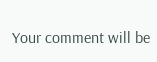Your comment will be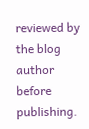reviewed by the blog author before publishing.